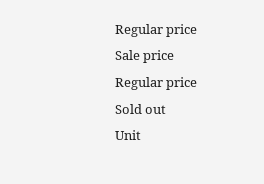Regular price
Sale price
Regular price
Sold out
Unit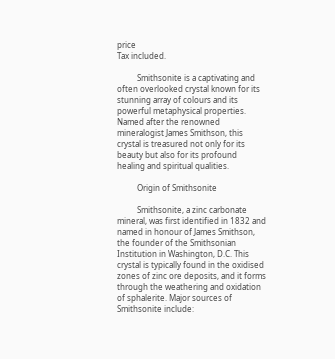price
Tax included.

          Smithsonite is a captivating and often overlooked crystal known for its stunning array of colours and its powerful metaphysical properties. Named after the renowned mineralogist James Smithson, this crystal is treasured not only for its beauty but also for its profound healing and spiritual qualities.

          Origin of Smithsonite

          Smithsonite, a zinc carbonate mineral, was first identified in 1832 and named in honour of James Smithson, the founder of the Smithsonian Institution in Washington, D.C. This crystal is typically found in the oxidised zones of zinc ore deposits, and it forms through the weathering and oxidation of sphalerite. Major sources of Smithsonite include: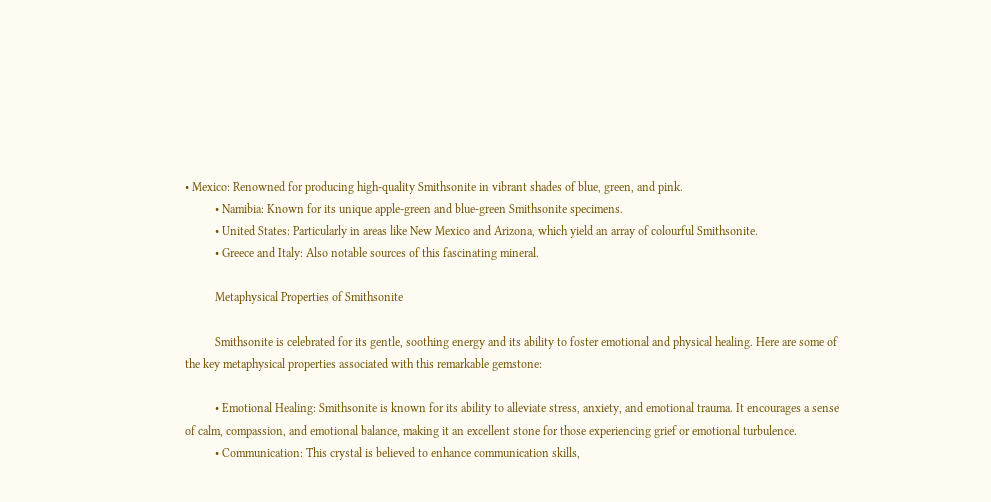• Mexico: Renowned for producing high-quality Smithsonite in vibrant shades of blue, green, and pink.
          • Namibia: Known for its unique apple-green and blue-green Smithsonite specimens.
          • United States: Particularly in areas like New Mexico and Arizona, which yield an array of colourful Smithsonite.
          • Greece and Italy: Also notable sources of this fascinating mineral.

          Metaphysical Properties of Smithsonite

          Smithsonite is celebrated for its gentle, soothing energy and its ability to foster emotional and physical healing. Here are some of the key metaphysical properties associated with this remarkable gemstone:

          • Emotional Healing: Smithsonite is known for its ability to alleviate stress, anxiety, and emotional trauma. It encourages a sense of calm, compassion, and emotional balance, making it an excellent stone for those experiencing grief or emotional turbulence.
          • Communication: This crystal is believed to enhance communication skills,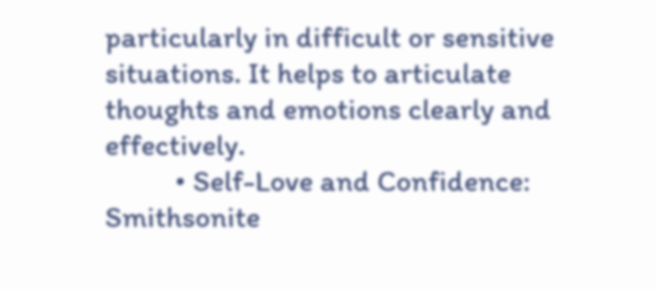particularly in difficult or sensitive situations. It helps to articulate thoughts and emotions clearly and effectively.
          • Self-Love and Confidence: Smithsonite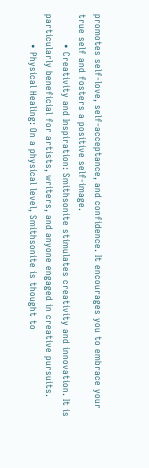promotes self-love, self-acceptance, and confidence. It encourages you to embrace your true self and fosters a positive self-image.
          • Creativity and Inspiration: Smithsonite stimulates creativity and innovation. It is particularly beneficial for artists, writers, and anyone engaged in creative pursuits.
          • Physical Healing: On a physical level, Smithsonite is thought to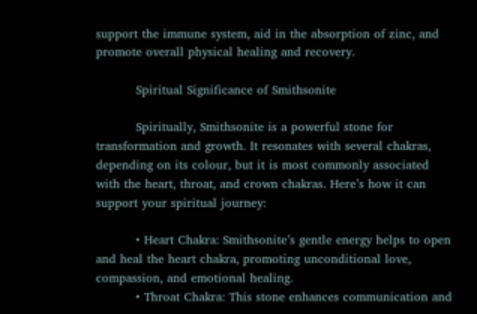support the immune system, aid in the absorption of zinc, and promote overall physical healing and recovery.

          Spiritual Significance of Smithsonite

          Spiritually, Smithsonite is a powerful stone for transformation and growth. It resonates with several chakras, depending on its colour, but it is most commonly associated with the heart, throat, and crown chakras. Here’s how it can support your spiritual journey:

          • Heart Chakra: Smithsonite’s gentle energy helps to open and heal the heart chakra, promoting unconditional love, compassion, and emotional healing.
          • Throat Chakra: This stone enhances communication and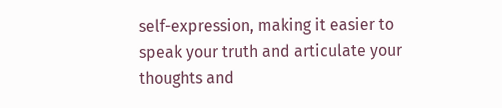self-expression, making it easier to speak your truth and articulate your thoughts and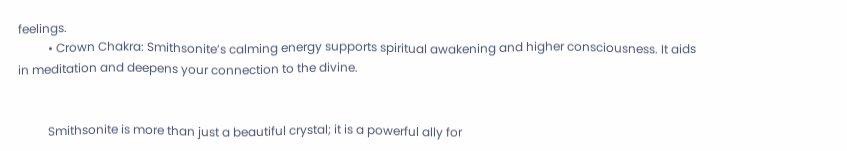feelings.
          • Crown Chakra: Smithsonite’s calming energy supports spiritual awakening and higher consciousness. It aids in meditation and deepens your connection to the divine.


          Smithsonite is more than just a beautiful crystal; it is a powerful ally for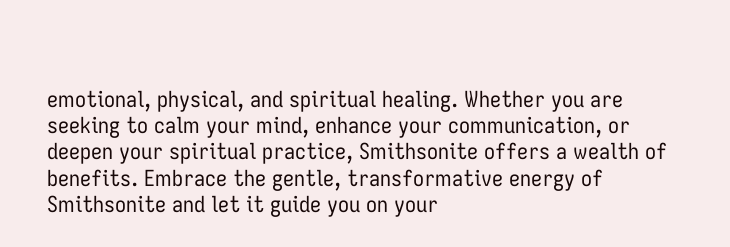emotional, physical, and spiritual healing. Whether you are seeking to calm your mind, enhance your communication, or deepen your spiritual practice, Smithsonite offers a wealth of benefits. Embrace the gentle, transformative energy of Smithsonite and let it guide you on your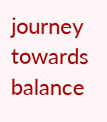journey towards balance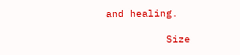and healing.

          Size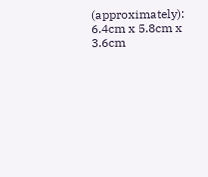(approximately): 6.4cm x 5.8cm x 3.6cm